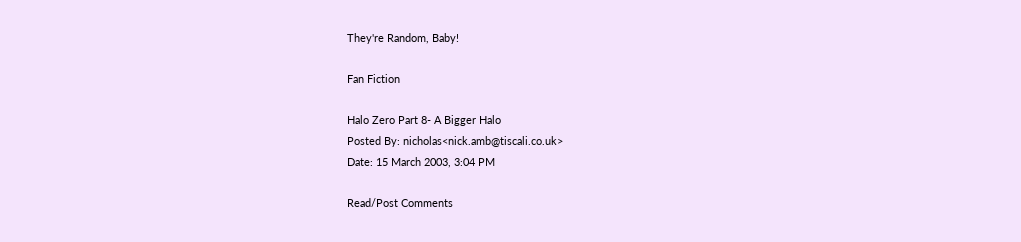They're Random, Baby!

Fan Fiction

Halo Zero Part 8- A Bigger Halo
Posted By: nicholas<nick.amb@tiscali.co.uk>
Date: 15 March 2003, 3:04 PM

Read/Post Comments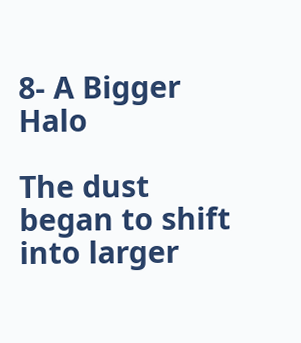8- A Bigger Halo

The dust began to shift into larger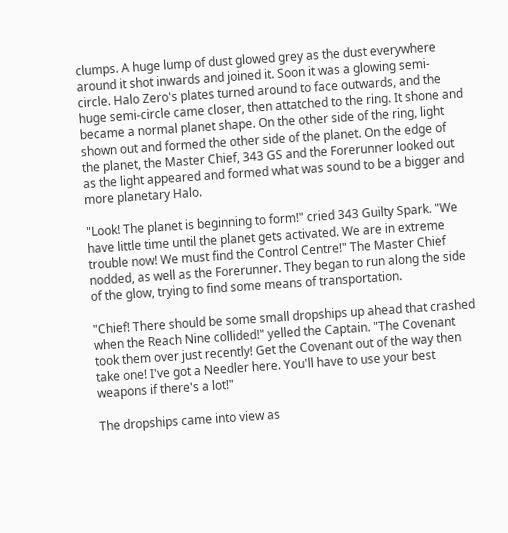clumps. A huge lump of dust glowed grey as the dust everywhere around it shot inwards and joined it. Soon it was a glowing semi-circle. Halo Zero's plates turned around to face outwards, and the huge semi-circle came closer, then attatched to the ring. It shone and became a normal planet shape. On the other side of the ring, light shown out and formed the other side of the planet. On the edge of the planet, the Master Chief, 343 GS and the Forerunner looked out as the light appeared and formed what was sound to be a bigger and more planetary Halo.

"Look! The planet is beginning to form!" cried 343 Guilty Spark. "We have little time until the planet gets activated. We are in extreme trouble now! We must find the Control Centre!" The Master Chief nodded, as well as the Forerunner. They began to run along the side of the glow, trying to find some means of transportation.

"Chief! There should be some small dropships up ahead that crashed when the Reach Nine collided!" yelled the Captain. "The Covenant took them over just recently! Get the Covenant out of the way then take one! I've got a Needler here. You'll have to use your best weapons if there's a lot!"

The dropships came into view as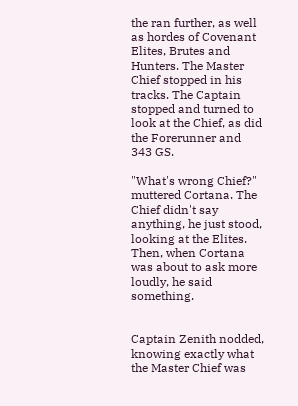the ran further, as well as hordes of Covenant Elites, Brutes and Hunters. The Master Chief stopped in his tracks. The Captain stopped and turned to look at the Chief, as did the Forerunner and 343 GS.

"What's wrong Chief?" muttered Cortana. The Chief didn't say anything, he just stood, looking at the Elites. Then, when Cortana was about to ask more loudly, he said something.


Captain Zenith nodded, knowing exactly what the Master Chief was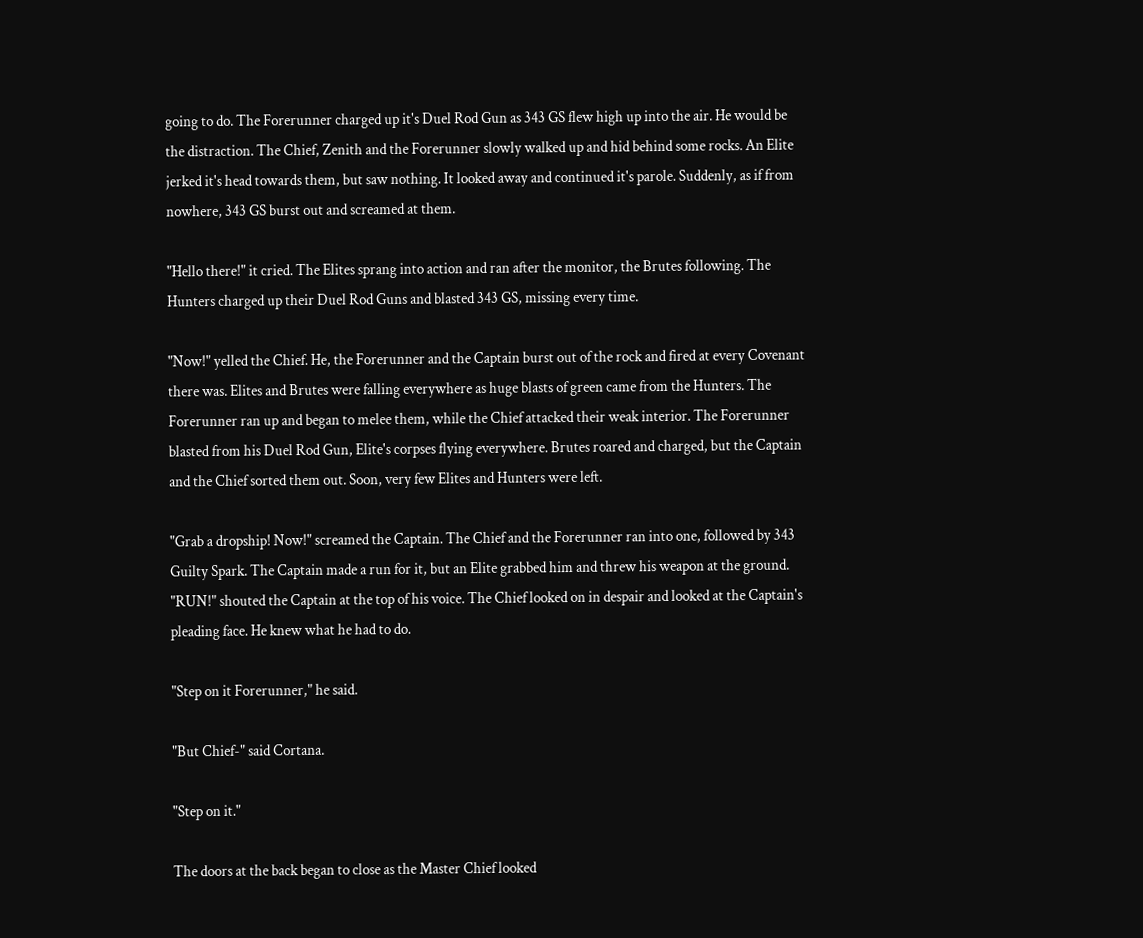going to do. The Forerunner charged up it's Duel Rod Gun as 343 GS flew high up into the air. He would be the distraction. The Chief, Zenith and the Forerunner slowly walked up and hid behind some rocks. An Elite jerked it's head towards them, but saw nothing. It looked away and continued it's parole. Suddenly, as if from nowhere, 343 GS burst out and screamed at them.

"Hello there!" it cried. The Elites sprang into action and ran after the monitor, the Brutes following. The Hunters charged up their Duel Rod Guns and blasted 343 GS, missing every time.

"Now!" yelled the Chief. He, the Forerunner and the Captain burst out of the rock and fired at every Covenant there was. Elites and Brutes were falling everywhere as huge blasts of green came from the Hunters. The Forerunner ran up and began to melee them, while the Chief attacked their weak interior. The Forerunner blasted from his Duel Rod Gun, Elite's corpses flying everywhere. Brutes roared and charged, but the Captain and the Chief sorted them out. Soon, very few Elites and Hunters were left.

"Grab a dropship! Now!" screamed the Captain. The Chief and the Forerunner ran into one, followed by 343 Guilty Spark. The Captain made a run for it, but an Elite grabbed him and threw his weapon at the ground. "RUN!" shouted the Captain at the top of his voice. The Chief looked on in despair and looked at the Captain's pleading face. He knew what he had to do.

"Step on it Forerunner," he said.

"But Chief-" said Cortana.

"Step on it."

The doors at the back began to close as the Master Chief looked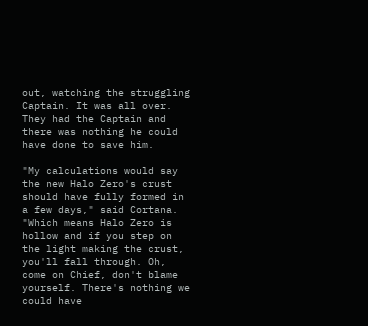out, watching the struggling Captain. It was all over. They had the Captain and there was nothing he could have done to save him.

"My calculations would say the new Halo Zero's crust should have fully formed in a few days," said Cortana. "Which means Halo Zero is hollow and if you step on the light making the crust, you'll fall through. Oh, come on Chief, don't blame yourself. There's nothing we could have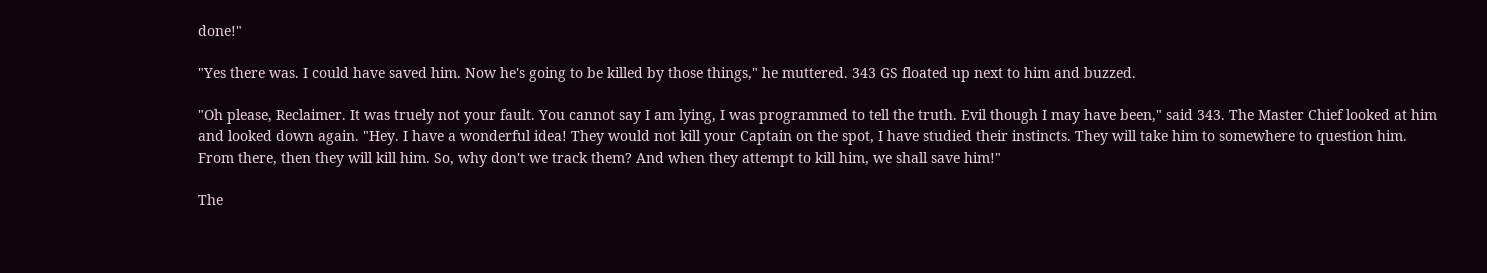done!"

"Yes there was. I could have saved him. Now he's going to be killed by those things," he muttered. 343 GS floated up next to him and buzzed.

"Oh please, Reclaimer. It was truely not your fault. You cannot say I am lying, I was programmed to tell the truth. Evil though I may have been," said 343. The Master Chief looked at him and looked down again. "Hey. I have a wonderful idea! They would not kill your Captain on the spot, I have studied their instincts. They will take him to somewhere to question him. From there, then they will kill him. So, why don't we track them? And when they attempt to kill him, we shall save him!"

The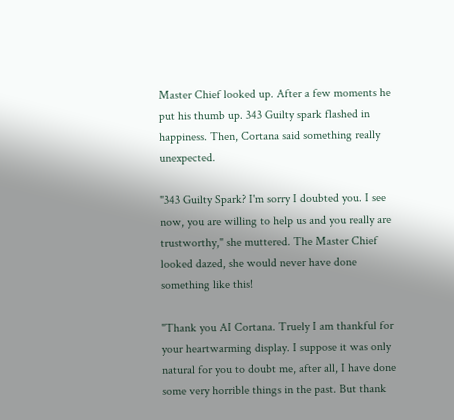Master Chief looked up. After a few moments he put his thumb up. 343 Guilty spark flashed in happiness. Then, Cortana said something really unexpected.

"343 Guilty Spark? I'm sorry I doubted you. I see now, you are willing to help us and you really are trustworthy," she muttered. The Master Chief looked dazed, she would never have done something like this!

"Thank you AI Cortana. Truely I am thankful for your heartwarming display. I suppose it was only natural for you to doubt me, after all, I have done some very horrible things in the past. But thank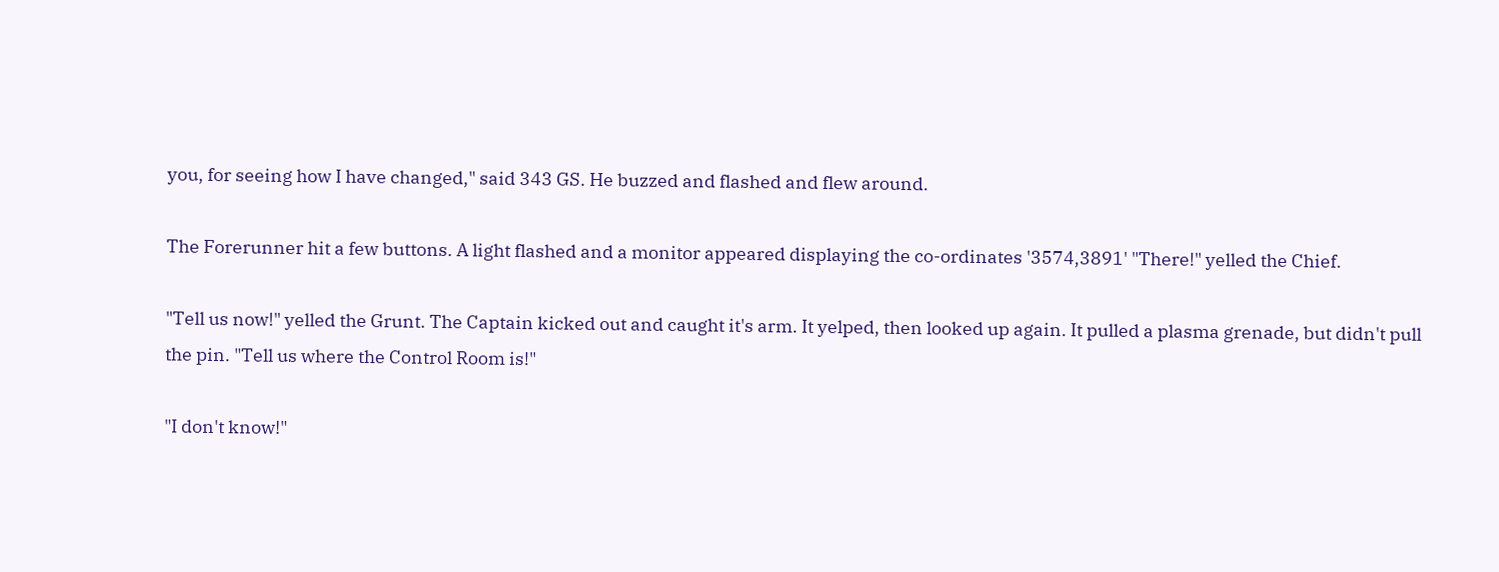you, for seeing how I have changed," said 343 GS. He buzzed and flashed and flew around.

The Forerunner hit a few buttons. A light flashed and a monitor appeared displaying the co-ordinates '3574,3891' "There!" yelled the Chief.

"Tell us now!" yelled the Grunt. The Captain kicked out and caught it's arm. It yelped, then looked up again. It pulled a plasma grenade, but didn't pull the pin. "Tell us where the Control Room is!"

"I don't know!"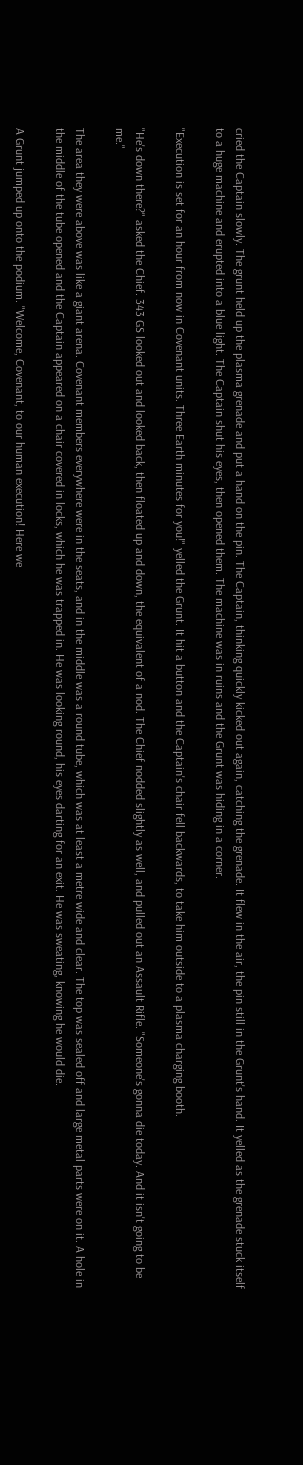cried the Captain slowly. The grunt held up the plasma grenade and put a hand on the pin. The Captain, thinking quickly kicked out again, catching the grenade. It flew in the air, the pin still in the Grunt's hand. It yelled as the grenade stuck itself to a huge machine and erupted into a blue light. The Captain shut his eyes, then opened them. The machine was in ruins and the Grunt was hiding in a corner.

"Execution is set for an hour from now in Covenant units. Three Earth minutes for you!" yelled the Grunt. It hit a button and the Captain's chair fell backwards, to take him outside to a plasma charging booth.

"He's down there?" asked the Chief. 343 GS looked out and looked back, then floated up and down, the equivalent of a nod. The Chief nodded slightly as well, and pulled out an Assault Rifle. "Someone's gonna die today. And it isn't going to be me."

The area they were above was like a giant arena. Covenant members everywhere were in the seats, and in the middle was a round tube, which was at least a metre wide and clear. The top was sealed off and large metal parts were on it. A hole in the middle of the tube opened and the Captain appeared on a chair covered in locks, which he was trapped in. He was looking round, his eyes darting for an exit. He was sweating, knowing he would die.

A Grunt jumped up onto the podium. "Welcome, Covenant, to our human execution! Here we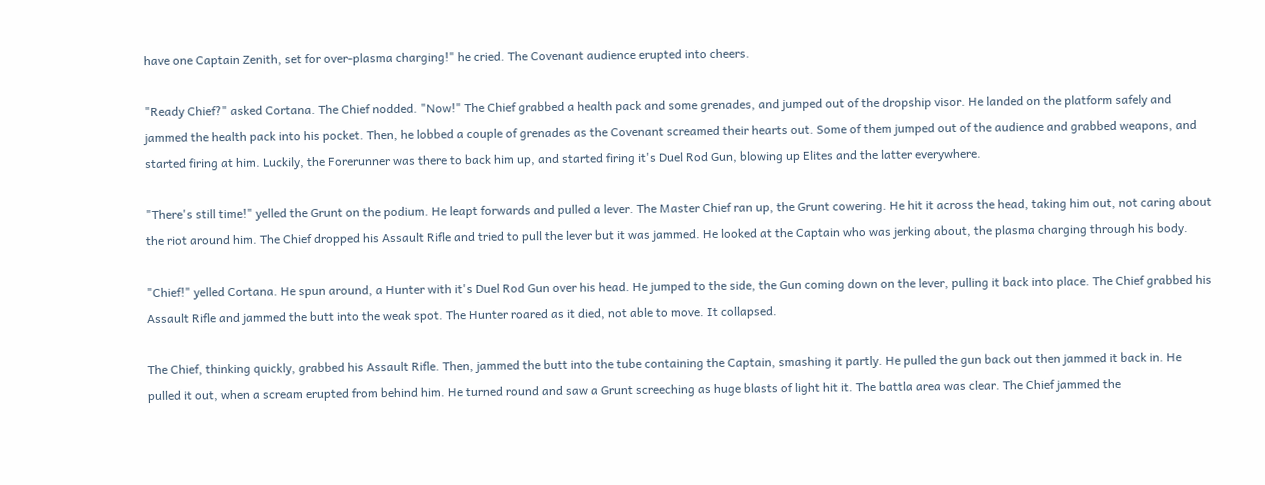have one Captain Zenith, set for over-plasma charging!" he cried. The Covenant audience erupted into cheers.

"Ready Chief?" asked Cortana. The Chief nodded. "Now!" The Chief grabbed a health pack and some grenades, and jumped out of the dropship visor. He landed on the platform safely and jammed the health pack into his pocket. Then, he lobbed a couple of grenades as the Covenant screamed their hearts out. Some of them jumped out of the audience and grabbed weapons, and started firing at him. Luckily, the Forerunner was there to back him up, and started firing it's Duel Rod Gun, blowing up Elites and the latter everywhere.

"There's still time!" yelled the Grunt on the podium. He leapt forwards and pulled a lever. The Master Chief ran up, the Grunt cowering. He hit it across the head, taking him out, not caring about the riot around him. The Chief dropped his Assault Rifle and tried to pull the lever but it was jammed. He looked at the Captain who was jerking about, the plasma charging through his body.

"Chief!" yelled Cortana. He spun around, a Hunter with it's Duel Rod Gun over his head. He jumped to the side, the Gun coming down on the lever, pulling it back into place. The Chief grabbed his Assault Rifle and jammed the butt into the weak spot. The Hunter roared as it died, not able to move. It collapsed.

The Chief, thinking quickly, grabbed his Assault Rifle. Then, jammed the butt into the tube containing the Captain, smashing it partly. He pulled the gun back out then jammed it back in. He pulled it out, when a scream erupted from behind him. He turned round and saw a Grunt screeching as huge blasts of light hit it. The battla area was clear. The Chief jammed the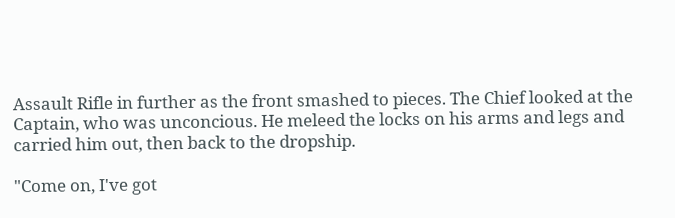Assault Rifle in further as the front smashed to pieces. The Chief looked at the Captain, who was unconcious. He meleed the locks on his arms and legs and carried him out, then back to the dropship.

"Come on, I've got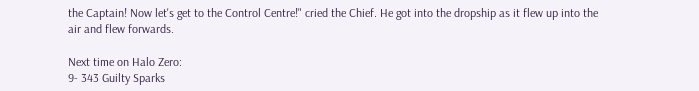the Captain! Now let's get to the Control Centre!" cried the Chief. He got into the dropship as it flew up into the air and flew forwards.

Next time on Halo Zero:
9- 343 Guilty Sparks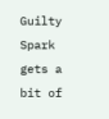Guilty Spark gets a bit of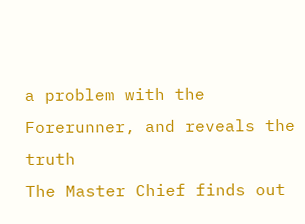a problem with the Forerunner, and reveals the truth
The Master Chief finds out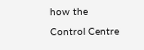how the Control Centre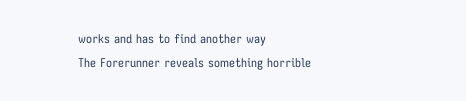works and has to find another way
The Forerunner reveals something horrible